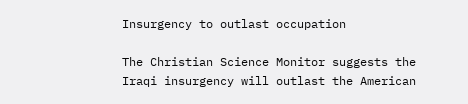Insurgency to outlast occupation

The Christian Science Monitor suggests the Iraqi insurgency will outlast the American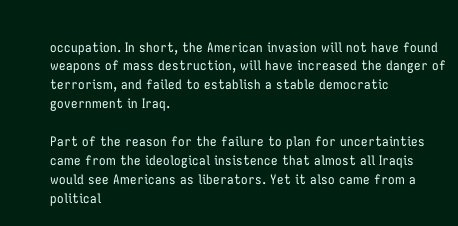occupation. In short, the American invasion will not have found weapons of mass destruction, will have increased the danger of terrorism, and failed to establish a stable democratic government in Iraq.

Part of the reason for the failure to plan for uncertainties came from the ideological insistence that almost all Iraqis would see Americans as liberators. Yet it also came from a political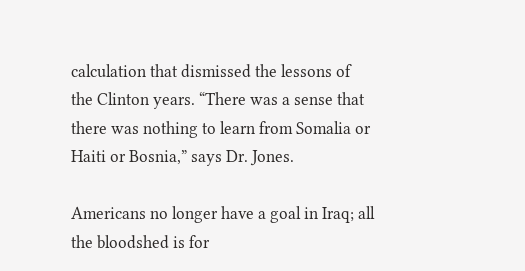calculation that dismissed the lessons of the Clinton years. “There was a sense that there was nothing to learn from Somalia or Haiti or Bosnia,” says Dr. Jones.

Americans no longer have a goal in Iraq; all the bloodshed is for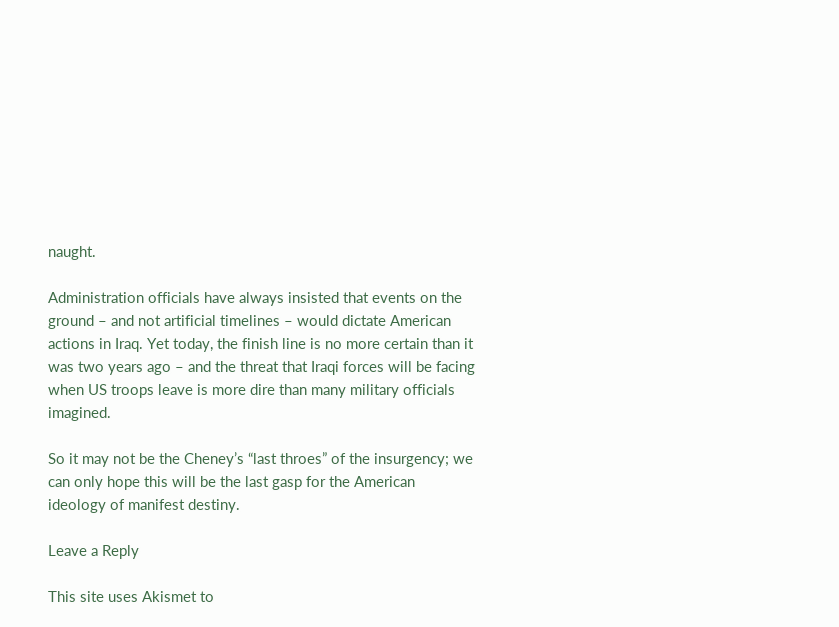naught.

Administration officials have always insisted that events on the ground – and not artificial timelines – would dictate American actions in Iraq. Yet today, the finish line is no more certain than it was two years ago – and the threat that Iraqi forces will be facing when US troops leave is more dire than many military officials imagined.

So it may not be the Cheney’s “last throes” of the insurgency; we can only hope this will be the last gasp for the American ideology of manifest destiny.

Leave a Reply

This site uses Akismet to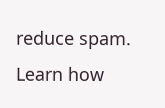reduce spam. Learn how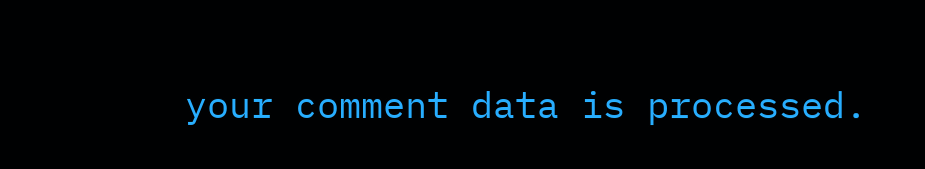your comment data is processed.